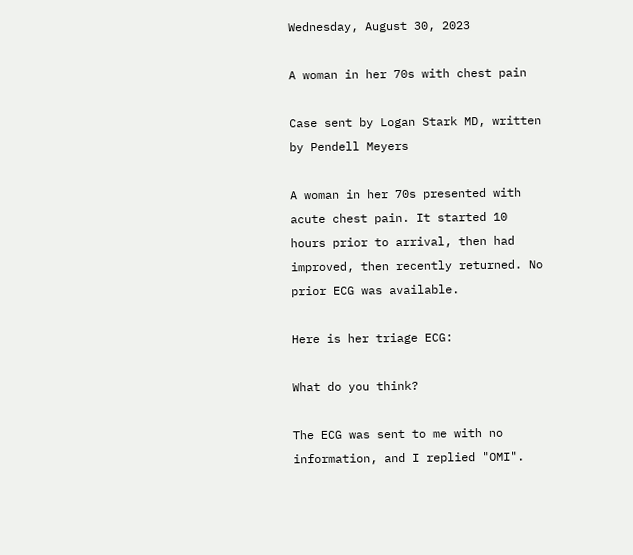Wednesday, August 30, 2023

A woman in her 70s with chest pain

Case sent by Logan Stark MD, written by Pendell Meyers

A woman in her 70s presented with acute chest pain. It started 10 hours prior to arrival, then had improved, then recently returned. No prior ECG was available.

Here is her triage ECG:

What do you think?

The ECG was sent to me with no information, and I replied "OMI".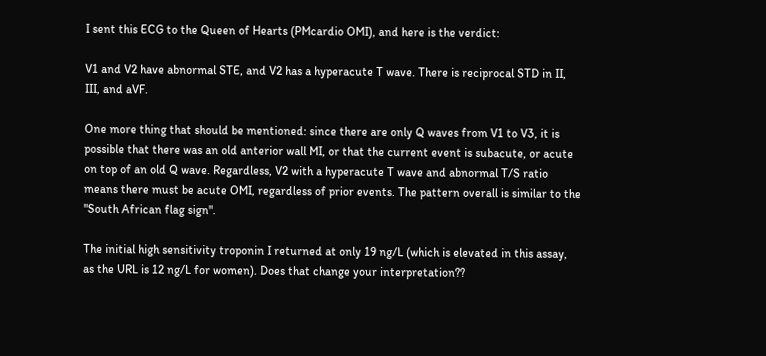I sent this ECG to the Queen of Hearts (PMcardio OMI), and here is the verdict:

V1 and V2 have abnormal STE, and V2 has a hyperacute T wave. There is reciprocal STD in II, III, and aVF.

One more thing that should be mentioned: since there are only Q waves from V1 to V3, it is possible that there was an old anterior wall MI, or that the current event is subacute, or acute on top of an old Q wave. Regardless, V2 with a hyperacute T wave and abnormal T/S ratio means there must be acute OMI, regardless of prior events. The pattern overall is similar to the "South African flag sign".

The initial high sensitivity troponin I returned at only 19 ng/L (which is elevated in this assay, as the URL is 12 ng/L for women). Does that change your interpretation??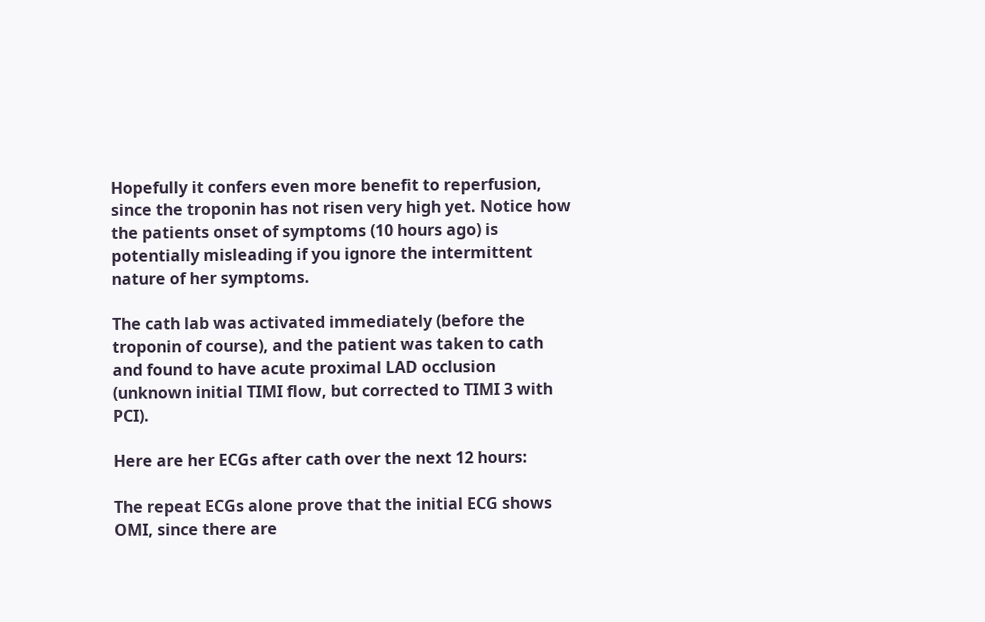Hopefully it confers even more benefit to reperfusion, since the troponin has not risen very high yet. Notice how the patients onset of symptoms (10 hours ago) is potentially misleading if you ignore the intermittent nature of her symptoms.

The cath lab was activated immediately (before the troponin of course), and the patient was taken to cath and found to have acute proximal LAD occlusion (unknown initial TIMI flow, but corrected to TIMI 3 with PCI).

Here are her ECGs after cath over the next 12 hours:

The repeat ECGs alone prove that the initial ECG shows OMI, since there are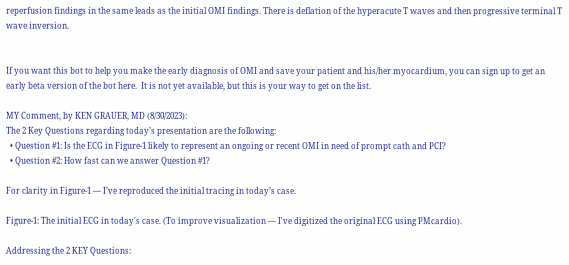reperfusion findings in the same leads as the initial OMI findings. There is deflation of the hyperacute T waves and then progressive terminal T wave inversion.


If you want this bot to help you make the early diagnosis of OMI and save your patient and his/her myocardium, you can sign up to get an early beta version of the bot here.  It is not yet available, but this is your way to get on the list.

MY Comment, by KEN GRAUER, MD (8/30/2023):
The 2 Key Questions regarding today’s presentation are the following:
  • Question #1: Is the ECG in Figure-1 likely to represent an ongoing or recent OMI in need of prompt cath and PCI?
  • Question #2: How fast can we answer Question #1?

For clarity in Figure-1 — I’ve reproduced the initial tracing in today’s case.

Figure-1: The initial ECG in today's case. (To improve visualization — I've digitized the original ECG using PMcardio).

Addressing the 2 KEY Questions: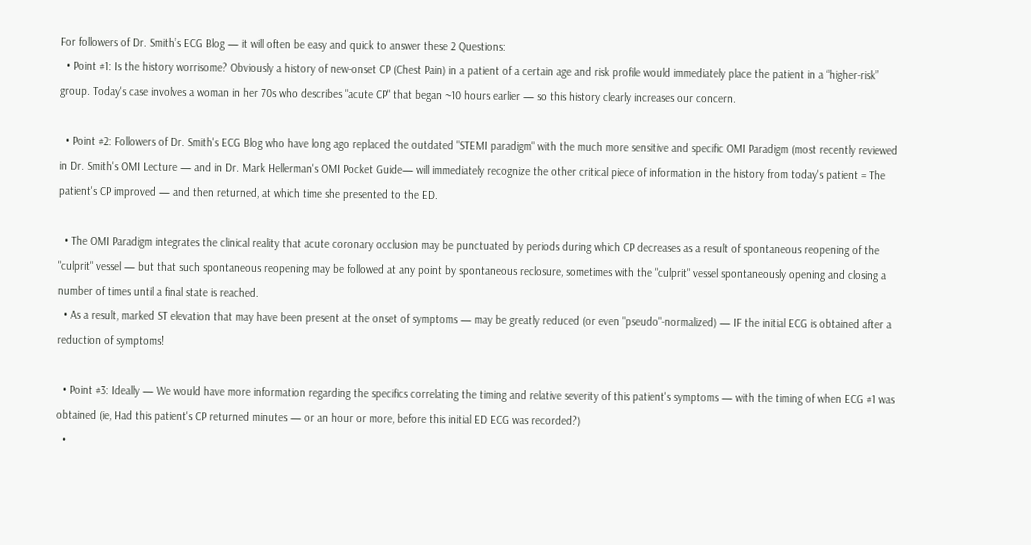For followers of Dr. Smith’s ECG Blog — it will often be easy and quick to answer these 2 Questions:
  • Point #1: Is the history worrisome? Obviously a history of new-onset CP (Chest Pain) in a patient of a certain age and risk profile would immediately place the patient in a “higher-risk” group. Today's case involves a woman in her 70s who describes "acute CP" that began ~10 hours earlier — so this history clearly increases our concern.

  • Point #2: Followers of Dr. Smith's ECG Blog who have long ago replaced the outdated "STEMI paradigm" with the much more sensitive and specific OMI Paradigm (most recently reviewed in Dr. Smith's OMI Lecture — and in Dr. Mark Hellerman's OMI Pocket Guide— will immediately recognize the other critical piece of information in the history from today's patient = The patient's CP improved — and then returned, at which time she presented to the ED.

  • The OMI Paradigm integrates the clinical reality that acute coronary occlusion may be punctuated by periods during which CP decreases as a result of spontaneous reopening of the "culprit" vessel — but that such spontaneous reopening may be followed at any point by spontaneous reclosure, sometimes with the "culprit" vessel spontaneously opening and closing a number of times until a final state is reached.
  • As a result, marked ST elevation that may have been present at the onset of symptoms — may be greatly reduced (or even "pseudo"-normalized) — IF the initial ECG is obtained after a reduction of symptoms!

  • Point #3: Ideally — We would have more information regarding the specifics correlating the timing and relative severity of this patient's symptoms — with the timing of when ECG #1 was obtained (ie, Had this patient's CP returned minutes — or an hour or more, before this initial ED ECG was recorded?)
  •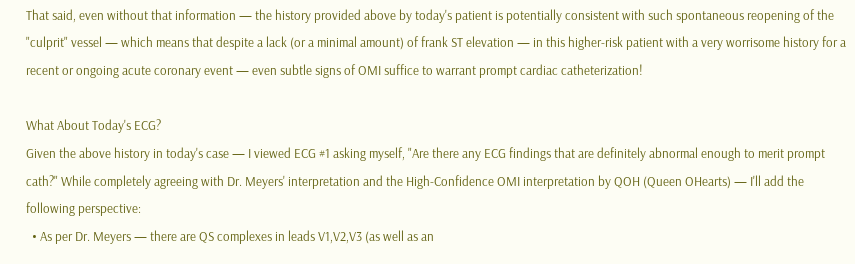That said, even without that information — the history provided above by today's patient is potentially consistent with such spontaneous reopening of the "culprit" vessel — which means that despite a lack (or a minimal amount) of frank ST elevation — in this higher-risk patient with a very worrisome history for a recent or ongoing acute coronary event — even subtle signs of OMI suffice to warrant prompt cardiac catheterization!

What About Today's ECG?
Given the above history in today's case — I viewed ECG #1 asking myself, "Are there any ECG findings that are definitely abnormal enough to merit prompt cath?" While completely agreeing with Dr. Meyers' interpretation and the High-Confidence OMI interpretation by QOH (Queen OHearts) — I'll add the following perspective:
  • As per Dr. Meyers — there are QS complexes in leads V1,V2,V3 (as well as an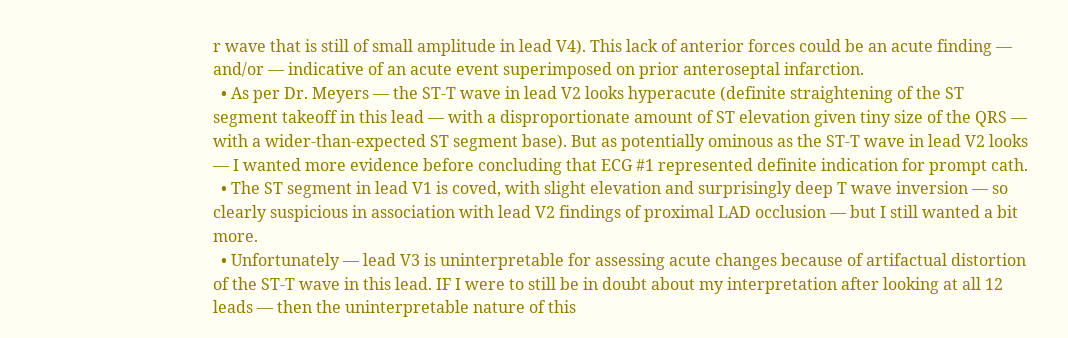r wave that is still of small amplitude in lead V4). This lack of anterior forces could be an acute finding — and/or — indicative of an acute event superimposed on prior anteroseptal infarction.
  • As per Dr. Meyers — the ST-T wave in lead V2 looks hyperacute (definite straightening of the ST segment takeoff in this lead — with a disproportionate amount of ST elevation given tiny size of the QRS — with a wider-than-expected ST segment base). But as potentially ominous as the ST-T wave in lead V2 looks — I wanted more evidence before concluding that ECG #1 represented definite indication for prompt cath.
  • The ST segment in lead V1 is coved, with slight elevation and surprisingly deep T wave inversion — so clearly suspicious in association with lead V2 findings of proximal LAD occlusion — but I still wanted a bit more.
  • Unfortunately — lead V3 is uninterpretable for assessing acute changes because of artifactual distortion of the ST-T wave in this lead. IF I were to still be in doubt about my interpretation after looking at all 12 leads — then the uninterpretable nature of this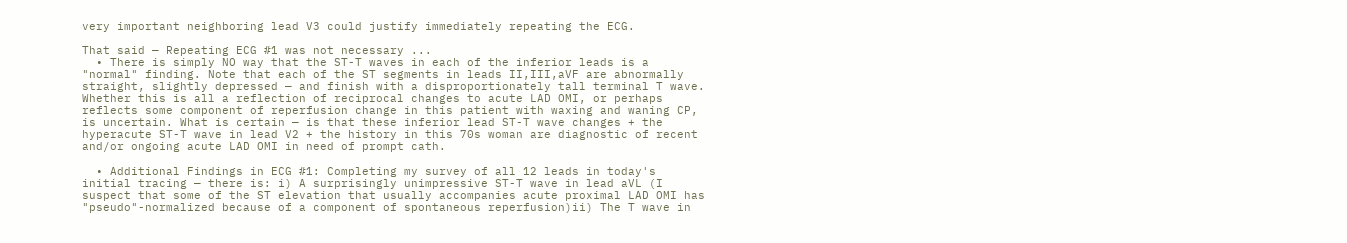very important neighboring lead V3 could justify immediately repeating the ECG.

That said — Repeating ECG #1 was not necessary ...
  • There is simply NO way that the ST-T waves in each of the inferior leads is a "normal" finding. Note that each of the ST segments in leads II,III,aVF are abnormally straight, slightly depressed — and finish with a disproportionately tall terminal T wave. Whether this is all a reflection of reciprocal changes to acute LAD OMI, or perhaps reflects some component of reperfusion change in this patient with waxing and waning CP, is uncertain. What is certain — is that these inferior lead ST-T wave changes + the hyperacute ST-T wave in lead V2 + the history in this 70s woman are diagnostic of recent and/or ongoing acute LAD OMI in need of prompt cath.

  • Additional Findings in ECG #1: Completing my survey of all 12 leads in today's initial tracing — there is: i) A surprisingly unimpressive ST-T wave in lead aVL (I suspect that some of the ST elevation that usually accompanies acute proximal LAD OMI has "pseudo"-normalized because of a component of spontaneous reperfusion)ii) The T wave in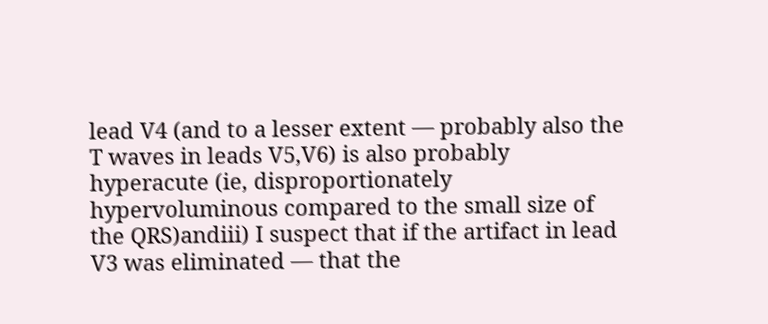lead V4 (and to a lesser extent — probably also the T waves in leads V5,V6) is also probably hyperacute (ie, disproportionately hypervoluminous compared to the small size of the QRS)andiii) I suspect that if the artifact in lead V3 was eliminated — that the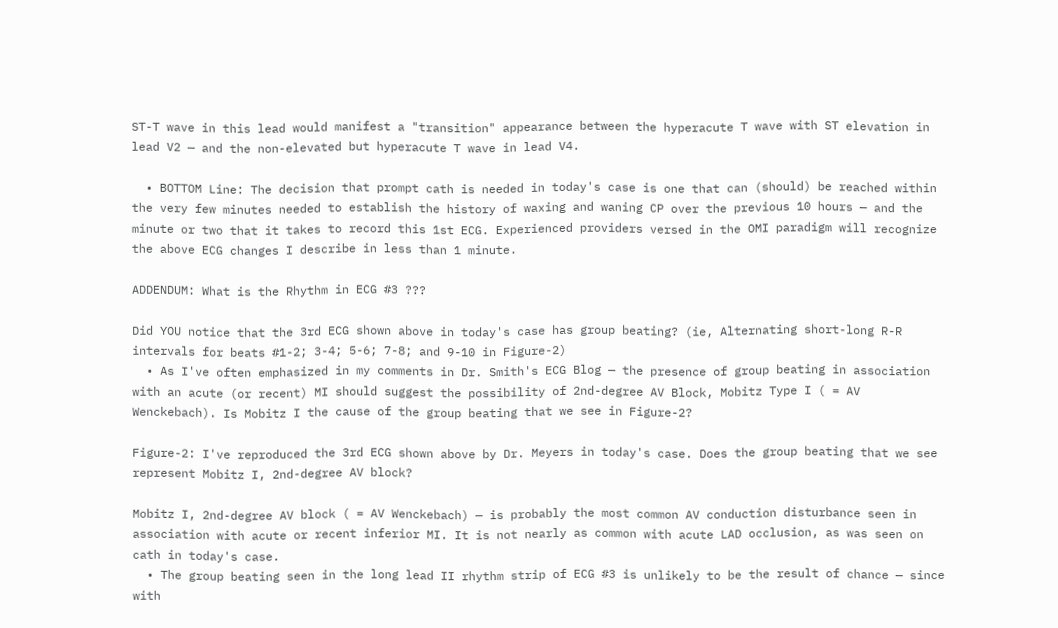ST-T wave in this lead would manifest a "transition" appearance between the hyperacute T wave with ST elevation in lead V2 — and the non-elevated but hyperacute T wave in lead V4.

  • BOTTOM Line: The decision that prompt cath is needed in today's case is one that can (should) be reached within the very few minutes needed to establish the history of waxing and waning CP over the previous 10 hours — and the minute or two that it takes to record this 1st ECG. Experienced providers versed in the OMI paradigm will recognize the above ECG changes I describe in less than 1 minute.

ADDENDUM: What is the Rhythm in ECG #3 ???

Did YOU notice that the 3rd ECG shown above in today's case has group beating? (ie, Alternating short-long R-R intervals for beats #1-2; 3-4; 5-6; 7-8; and 9-10 in Figure-2)
  • As I've often emphasized in my comments in Dr. Smith's ECG Blog — the presence of group beating in association with an acute (or recent) MI should suggest the possibility of 2nd-degree AV Block, Mobitz Type I ( = AV Wenckebach). Is Mobitz I the cause of the group beating that we see in Figure-2?

Figure-2: I've reproduced the 3rd ECG shown above by Dr. Meyers in today's case. Does the group beating that we see represent Mobitz I, 2nd-degree AV block?

Mobitz I, 2nd-degree AV block ( = AV Wenckebach) — is probably the most common AV conduction disturbance seen in association with acute or recent inferior MI. It is not nearly as common with acute LAD occlusion, as was seen on cath in today's case.
  • The group beating seen in the long lead II rhythm strip of ECG #3 is unlikely to be the result of chance — since with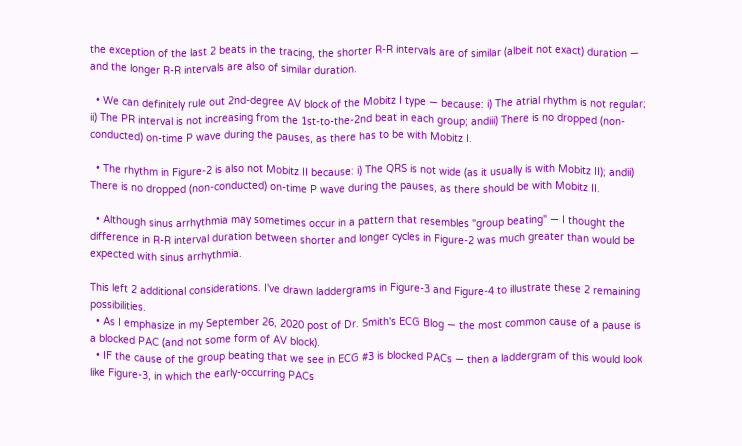the exception of the last 2 beats in the tracing, the shorter R-R intervals are of similar (albeit not exact) duration — and the longer R-R intervals are also of similar duration.

  • We can definitely rule out 2nd-degree AV block of the Mobitz I type — because: i) The atrial rhythm is not regular; ii) The PR interval is not increasing from the 1st-to-the-2nd beat in each group; andiii) There is no dropped (non-conducted) on-time P wave during the pauses, as there has to be with Mobitz I.

  • The rhythm in Figure-2 is also not Mobitz II because: i) The QRS is not wide (as it usually is with Mobitz II); andii) There is no dropped (non-conducted) on-time P wave during the pauses, as there should be with Mobitz II.

  • Although sinus arrhythmia may sometimes occur in a pattern that resembles "group beating" — I thought the difference in R-R interval duration between shorter and longer cycles in Figure-2 was much greater than would be expected with sinus arrhythmia.

This left 2 additional considerations. I've drawn laddergrams in Figure-3 and Figure-4 to illustrate these 2 remaining possibilities.
  • As I emphasize in my September 26, 2020 post of Dr. Smith's ECG Blog — the most common cause of a pause is a blocked PAC (and not some form of AV block).
  • IF the cause of the group beating that we see in ECG #3 is blocked PACs — then a laddergram of this would look like Figure-3, in which the early-occurring PACs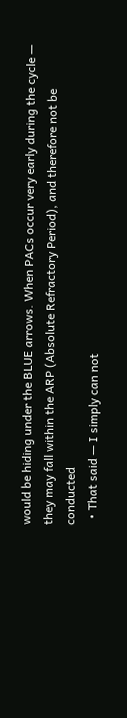would be hiding under the BLUE arrows. When PACs occur very early during the cycle — they may fall within the ARP (Absolute Refractory Period), and therefore not be conducted
  • That said — I simply can not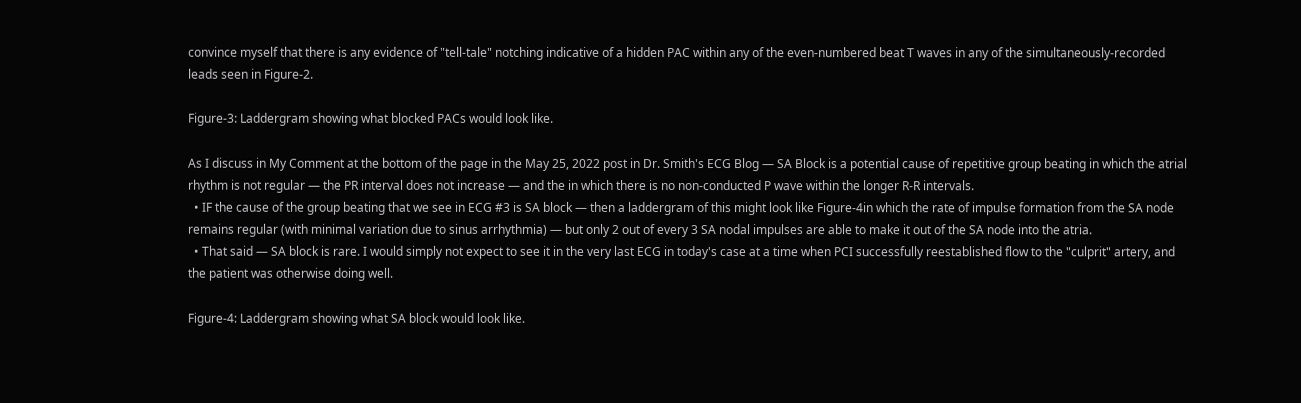convince myself that there is any evidence of "tell-tale" notching indicative of a hidden PAC within any of the even-numbered beat T waves in any of the simultaneously-recorded leads seen in Figure-2.

Figure-3: Laddergram showing what blocked PACs would look like.

As I discuss in My Comment at the bottom of the page in the May 25, 2022 post in Dr. Smith's ECG Blog — SA Block is a potential cause of repetitive group beating in which the atrial rhythm is not regular — the PR interval does not increase — and the in which there is no non-conducted P wave within the longer R-R intervals.
  • IF the cause of the group beating that we see in ECG #3 is SA block — then a laddergram of this might look like Figure-4in which the rate of impulse formation from the SA node remains regular (with minimal variation due to sinus arrhythmia) — but only 2 out of every 3 SA nodal impulses are able to make it out of the SA node into the atria.
  • That said — SA block is rare. I would simply not expect to see it in the very last ECG in today's case at a time when PCI successfully reestablished flow to the "culprit" artery, and the patient was otherwise doing well.

Figure-4: Laddergram showing what SA block would look like.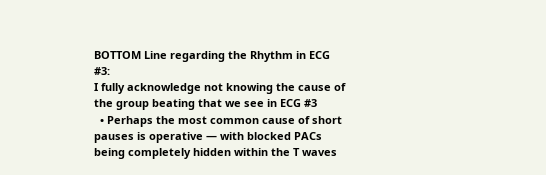BOTTOM Line regarding the Rhythm in ECG #3:
I fully acknowledge not knowing the cause of the group beating that we see in ECG #3
  • Perhaps the most common cause of short pauses is operative — with blocked PACs being completely hidden within the T waves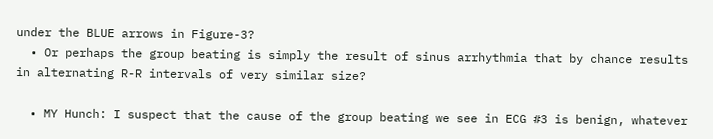under the BLUE arrows in Figure-3?
  • Or perhaps the group beating is simply the result of sinus arrhythmia that by chance results in alternating R-R intervals of very similar size?

  • MY Hunch: I suspect that the cause of the group beating we see in ECG #3 is benign, whatever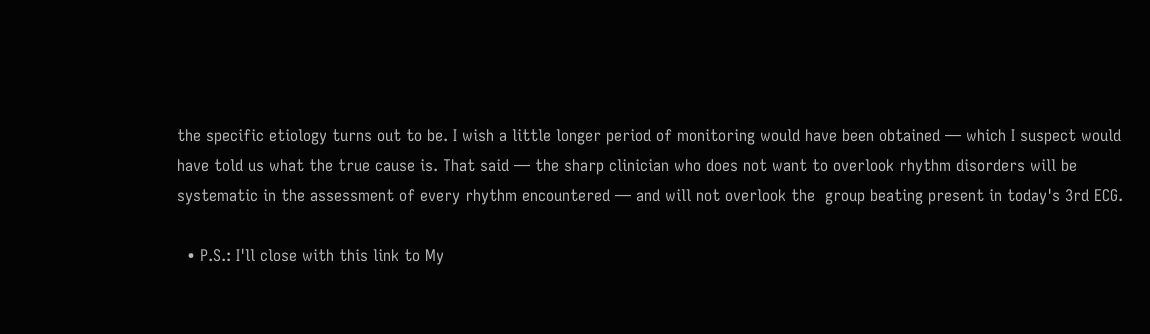the specific etiology turns out to be. I wish a little longer period of monitoring would have been obtained — which I suspect would have told us what the true cause is. That said — the sharp clinician who does not want to overlook rhythm disorders will be systematic in the assessment of every rhythm encountered — and will not overlook the  group beating present in today's 3rd ECG.

  • P.S.: I'll close with this link to My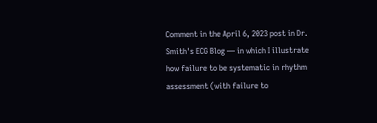Comment in the April 6, 2023 post in Dr. Smith's ECG Blog — in which I illustrate how failure to be systematic in rhythm assessment (with failure to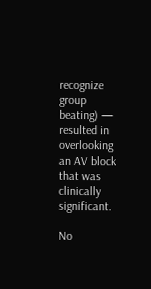recognize group beating) — resulted in overlooking an AV block that was clinically significant.

No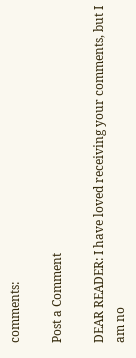comments:

Post a Comment

DEAR READER: I have loved receiving your comments, but I am no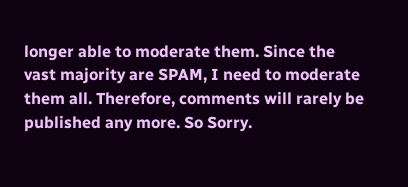longer able to moderate them. Since the vast majority are SPAM, I need to moderate them all. Therefore, comments will rarely be published any more. So Sorry.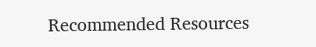Recommended Resources